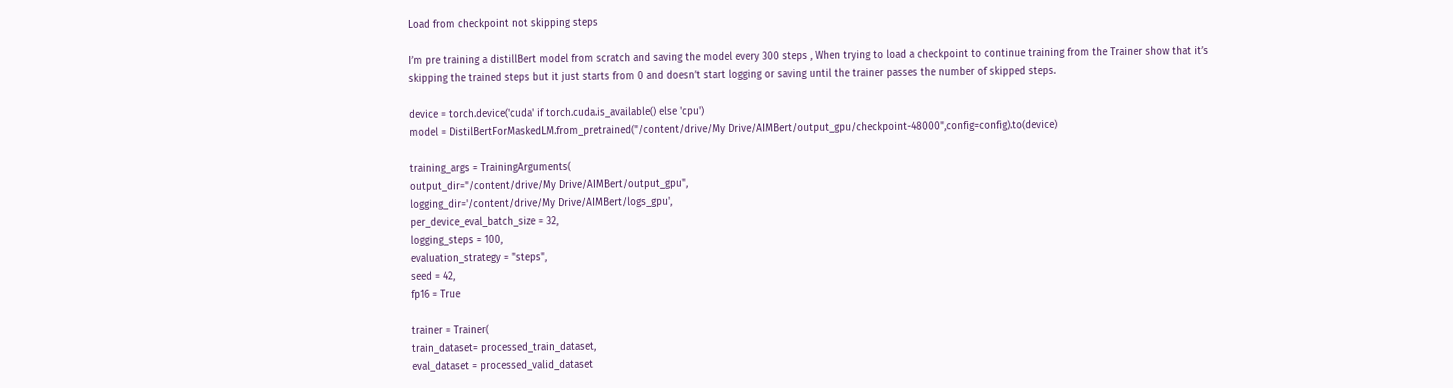Load from checkpoint not skipping steps

I’m pre training a distillBert model from scratch and saving the model every 300 steps , When trying to load a checkpoint to continue training from the Trainer show that it’s skipping the trained steps but it just starts from 0 and doesn’t start logging or saving until the trainer passes the number of skipped steps.

device = torch.device('cuda' if torch.cuda.is_available() else 'cpu')
model = DistilBertForMaskedLM.from_pretrained("/content/drive/My Drive/AIMBert/output_gpu/checkpoint-48000",config=config).to(device)

training_args = TrainingArguments(
output_dir="/content/drive/My Drive/AIMBert/output_gpu",
logging_dir='/content/drive/My Drive/AIMBert/logs_gpu',
per_device_eval_batch_size = 32,
logging_steps = 100,
evaluation_strategy = "steps",
seed = 42,
fp16 = True

trainer = Trainer(
train_dataset= processed_train_dataset,
eval_dataset = processed_valid_dataset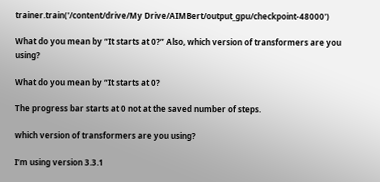trainer.train('/content/drive/My Drive/AIMBert/output_gpu/checkpoint-48000')

What do you mean by “It starts at 0?” Also, which version of transformers are you using?

What do you mean by “It starts at 0?

The progress bar starts at 0 not at the saved number of steps.

which version of transformers are you using?

I’m using version 3.3.1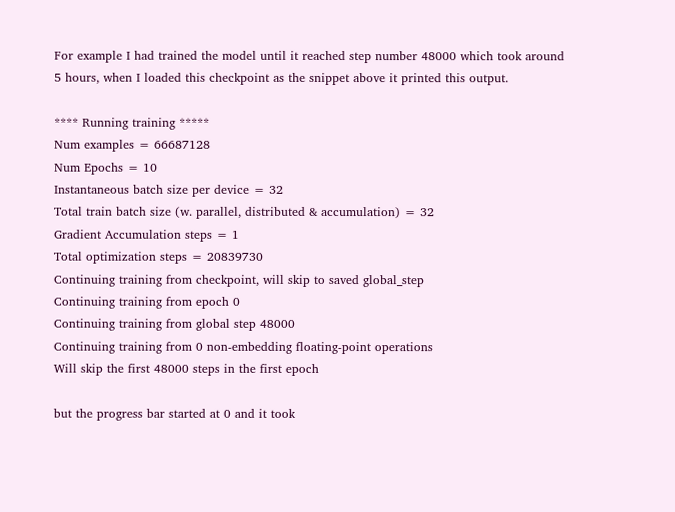For example I had trained the model until it reached step number 48000 which took around 5 hours, when I loaded this checkpoint as the snippet above it printed this output.

**** Running training *****
Num examples = 66687128
Num Epochs = 10
Instantaneous batch size per device = 32
Total train batch size (w. parallel, distributed & accumulation) = 32
Gradient Accumulation steps = 1
Total optimization steps = 20839730
Continuing training from checkpoint, will skip to saved global_step
Continuing training from epoch 0
Continuing training from global step 48000
Continuing training from 0 non-embedding floating-point operations
Will skip the first 48000 steps in the first epoch

but the progress bar started at 0 and it took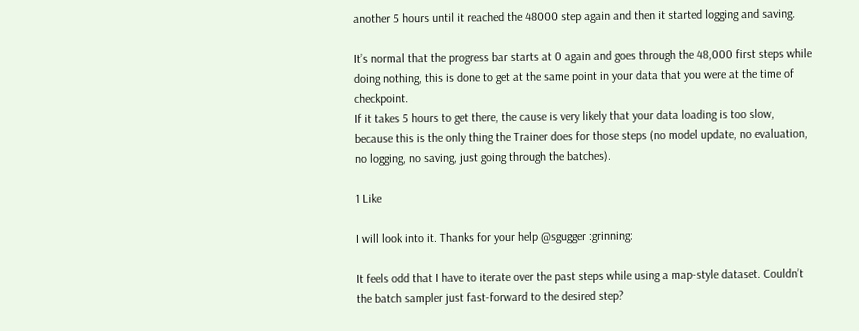another 5 hours until it reached the 48000 step again and then it started logging and saving.

It’s normal that the progress bar starts at 0 again and goes through the 48,000 first steps while doing nothing, this is done to get at the same point in your data that you were at the time of checkpoint.
If it takes 5 hours to get there, the cause is very likely that your data loading is too slow, because this is the only thing the Trainer does for those steps (no model update, no evaluation, no logging, no saving, just going through the batches).

1 Like

I will look into it. Thanks for your help @sgugger :grinning:

It feels odd that I have to iterate over the past steps while using a map-style dataset. Couldn’t the batch sampler just fast-forward to the desired step?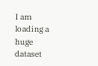I am loading a huge dataset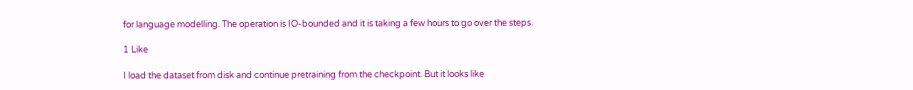for language modelling. The operation is IO-bounded and it is taking a few hours to go over the steps.

1 Like

I load the dataset from disk and continue pretraining from the checkpoint. But it looks like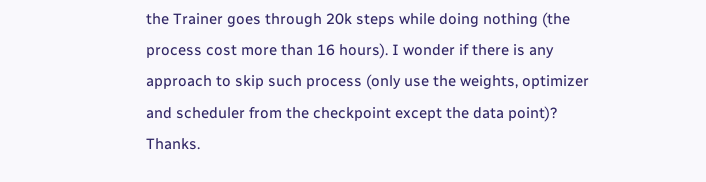the Trainer goes through 20k steps while doing nothing (the process cost more than 16 hours). I wonder if there is any approach to skip such process (only use the weights, optimizer and scheduler from the checkpoint except the data point)? Thanks.